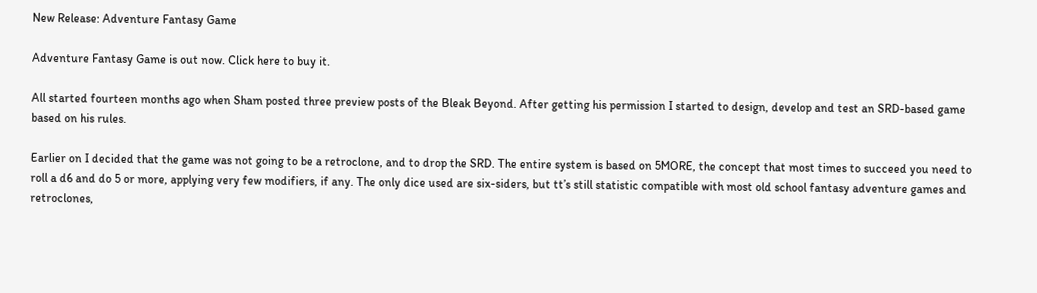New Release: Adventure Fantasy Game

Adventure Fantasy Game is out now. Click here to buy it.

All started fourteen months ago when Sham posted three preview posts of the Bleak Beyond. After getting his permission I started to design, develop and test an SRD-based game based on his rules.

Earlier on I decided that the game was not going to be a retroclone, and to drop the SRD. The entire system is based on 5MORE, the concept that most times to succeed you need to roll a d6 and do 5 or more, applying very few modifiers, if any. The only dice used are six-siders, but tt’s still statistic compatible with most old school fantasy adventure games and retroclones,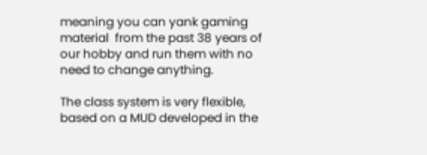meaning you can yank gaming material  from the past 38 years of our hobby and run them with no need to change anything.

The class system is very flexible, based on a MUD developed in the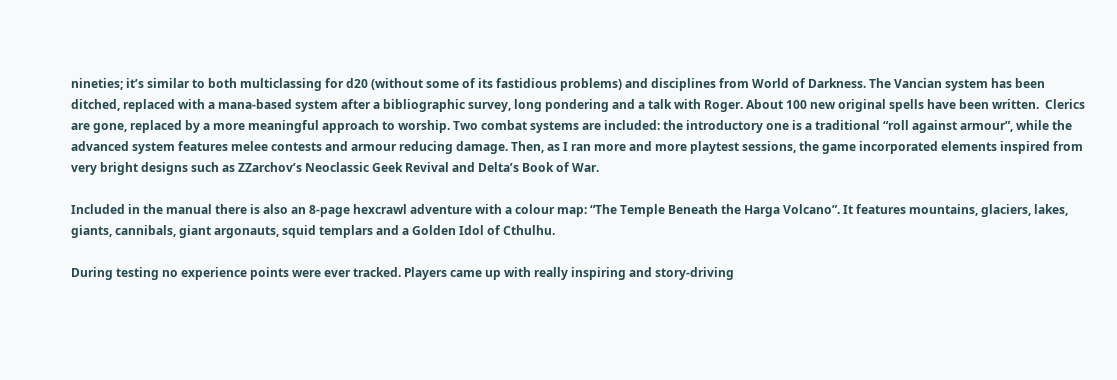nineties; it’s similar to both multiclassing for d20 (without some of its fastidious problems) and disciplines from World of Darkness. The Vancian system has been ditched, replaced with a mana-based system after a bibliographic survey, long pondering and a talk with Roger. About 100 new original spells have been written.  Clerics are gone, replaced by a more meaningful approach to worship. Two combat systems are included: the introductory one is a traditional “roll against armour”, while the advanced system features melee contests and armour reducing damage. Then, as I ran more and more playtest sessions, the game incorporated elements inspired from very bright designs such as ZZarchov’s Neoclassic Geek Revival and Delta’s Book of War.

Included in the manual there is also an 8-page hexcrawl adventure with a colour map: “The Temple Beneath the Harga Volcano”. It features mountains, glaciers, lakes, giants, cannibals, giant argonauts, squid templars and a Golden Idol of Cthulhu.

During testing no experience points were ever tracked. Players came up with really inspiring and story-driving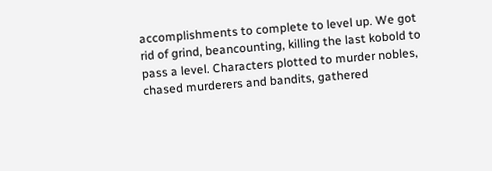accomplishments to complete to level up. We got rid of grind, beancounting, killing the last kobold to pass a level. Characters plotted to murder nobles, chased murderers and bandits, gathered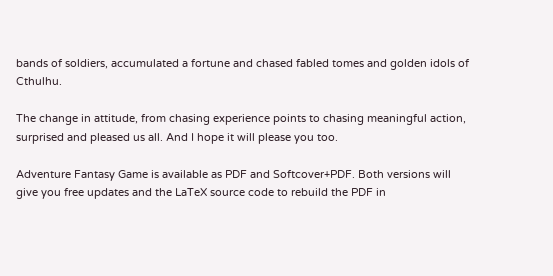bands of soldiers, accumulated a fortune and chased fabled tomes and golden idols of Cthulhu.

The change in attitude, from chasing experience points to chasing meaningful action, surprised and pleased us all. And I hope it will please you too.

Adventure Fantasy Game is available as PDF and Softcover+PDF. Both versions will give you free updates and the LaTeX source code to rebuild the PDF in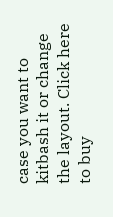case you want to kitbash it or change the layout. Click here to buy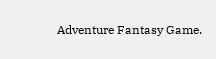Adventure Fantasy Game.